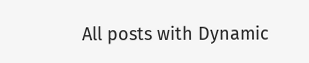All posts with Dynamic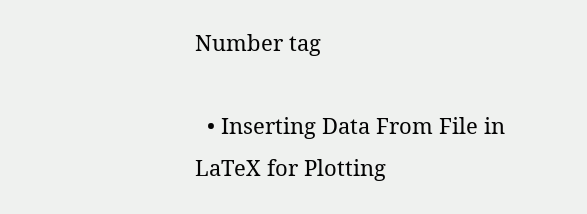Number tag

  • Inserting Data From File in LaTeX for Plotting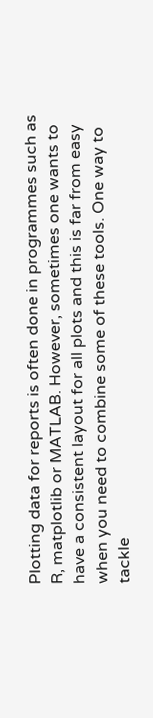Plotting data for reports is often done in programmes such as R, matplotlib or MATLAB. However, sometimes one wants to have a consistent layout for all plots and this is far from easy when you need to combine some of these tools. One way to tackle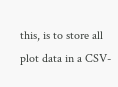this, is to store all plot data in a CSV-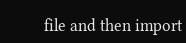file and then import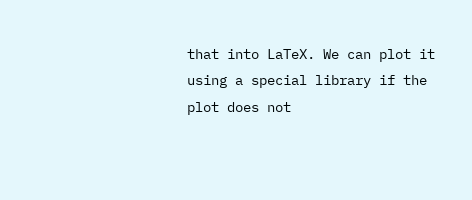that into LaTeX. We can plot it using a special library if the plot does not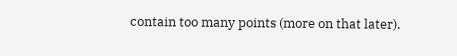contain too many points (more on that later).